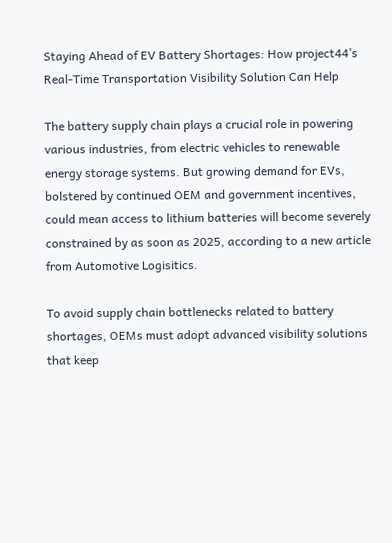Staying Ahead of EV Battery Shortages: How project44’s Real-Time Transportation Visibility Solution Can Help

The battery supply chain plays a crucial role in powering various industries, from electric vehicles to renewable energy storage systems. But growing demand for EVs, bolstered by continued OEM and government incentives, could mean access to lithium batteries will become severely constrained by as soon as 2025, according to a new article from Automotive Logisitics.

To avoid supply chain bottlenecks related to battery shortages, OEMs must adopt advanced visibility solutions that keep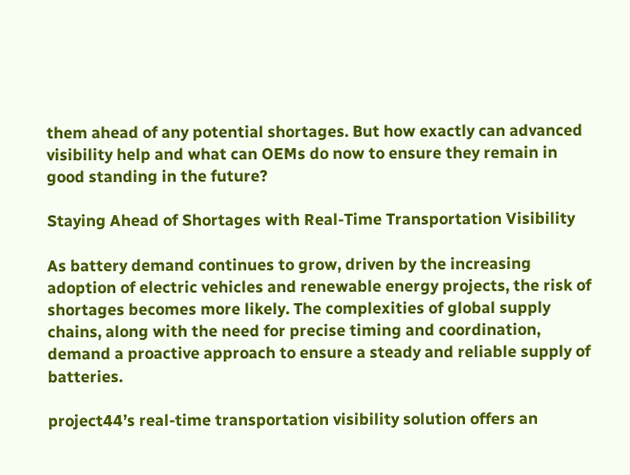them ahead of any potential shortages. But how exactly can advanced visibility help and what can OEMs do now to ensure they remain in good standing in the future?

Staying Ahead of Shortages with Real-Time Transportation Visibility

As battery demand continues to grow, driven by the increasing adoption of electric vehicles and renewable energy projects, the risk of shortages becomes more likely. The complexities of global supply chains, along with the need for precise timing and coordination, demand a proactive approach to ensure a steady and reliable supply of batteries.

project44’s real-time transportation visibility solution offers an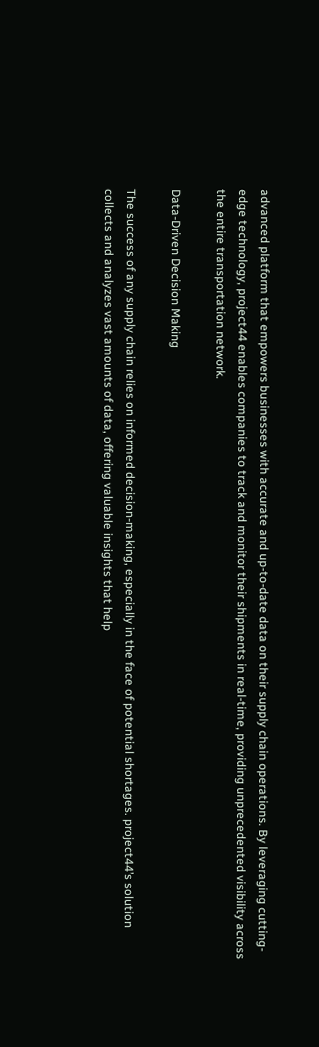advanced platform that empowers businesses with accurate and up-to-date data on their supply chain operations. By leveraging cutting-edge technology, project44 enables companies to track and monitor their shipments in real-time, providing unprecedented visibility across the entire transportation network.

Data-Driven Decision Making

The success of any supply chain relies on informed decision-making, especially in the face of potential shortages. project44’s solution collects and analyzes vast amounts of data, offering valuable insights that help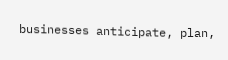businesses anticipate, plan,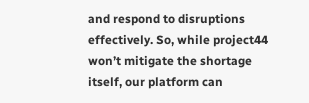and respond to disruptions effectively. So, while project44 won’t mitigate the shortage itself, our platform can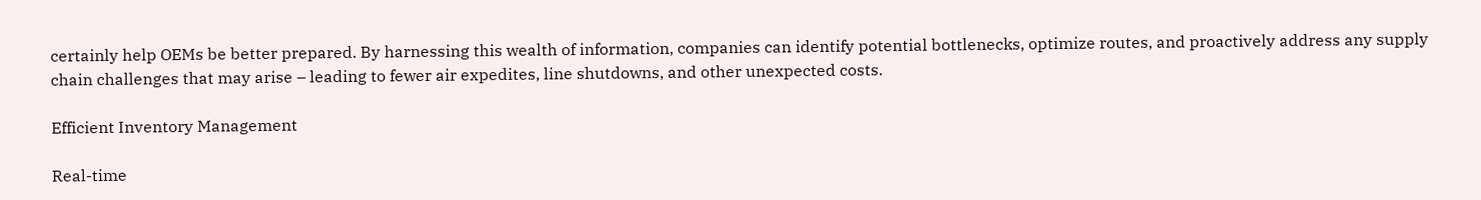certainly help OEMs be better prepared. By harnessing this wealth of information, companies can identify potential bottlenecks, optimize routes, and proactively address any supply chain challenges that may arise – leading to fewer air expedites, line shutdowns, and other unexpected costs.

Efficient Inventory Management

Real-time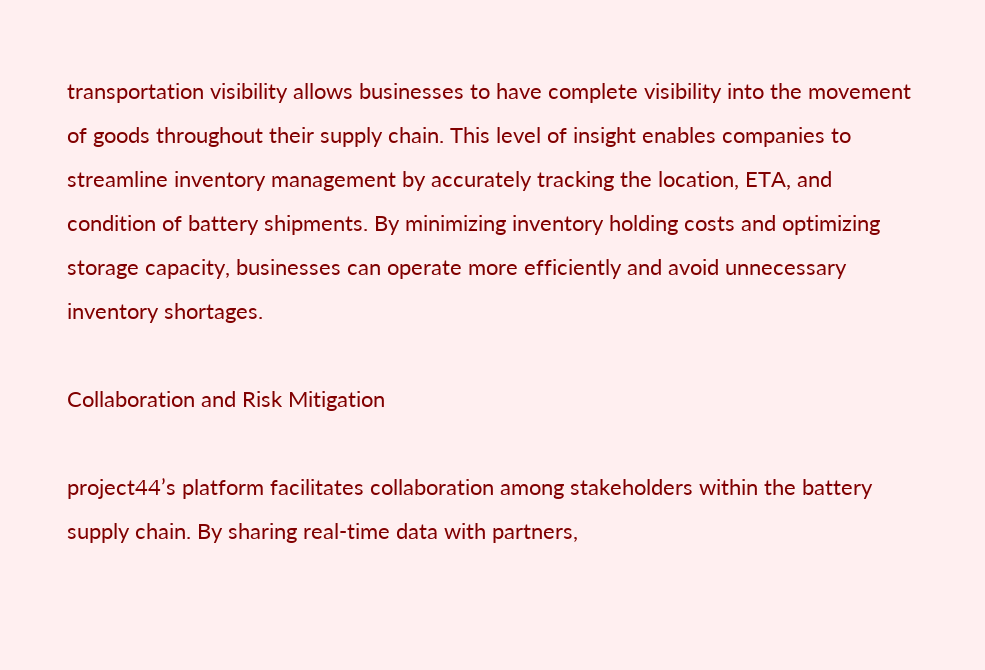transportation visibility allows businesses to have complete visibility into the movement of goods throughout their supply chain. This level of insight enables companies to streamline inventory management by accurately tracking the location, ETA, and condition of battery shipments. By minimizing inventory holding costs and optimizing storage capacity, businesses can operate more efficiently and avoid unnecessary inventory shortages.

Collaboration and Risk Mitigation

project44’s platform facilitates collaboration among stakeholders within the battery supply chain. By sharing real-time data with partners,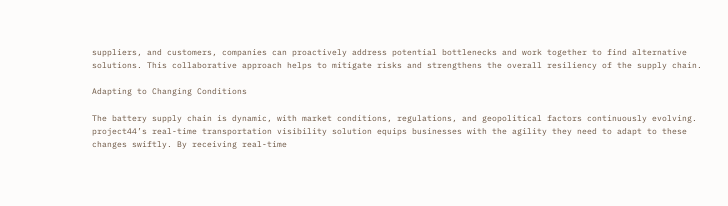suppliers, and customers, companies can proactively address potential bottlenecks and work together to find alternative solutions. This collaborative approach helps to mitigate risks and strengthens the overall resiliency of the supply chain.

Adapting to Changing Conditions

The battery supply chain is dynamic, with market conditions, regulations, and geopolitical factors continuously evolving. project44’s real-time transportation visibility solution equips businesses with the agility they need to adapt to these changes swiftly. By receiving real-time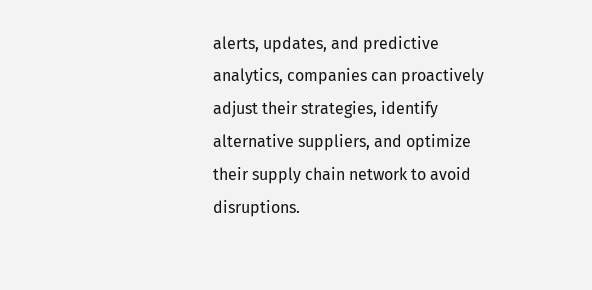alerts, updates, and predictive analytics, companies can proactively adjust their strategies, identify alternative suppliers, and optimize their supply chain network to avoid disruptions.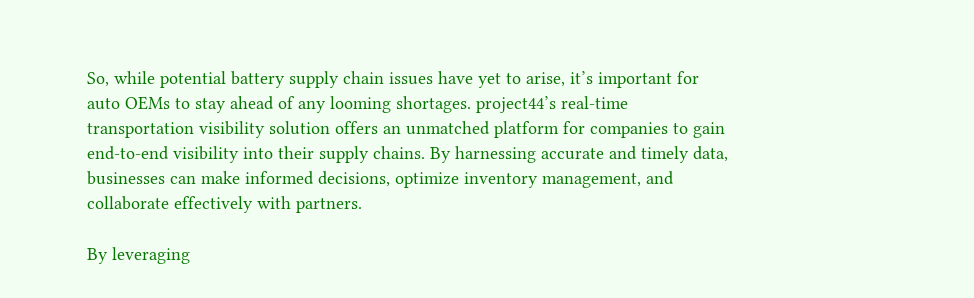So, while potential battery supply chain issues have yet to arise, it’s important for auto OEMs to stay ahead of any looming shortages. project44’s real-time transportation visibility solution offers an unmatched platform for companies to gain end-to-end visibility into their supply chains. By harnessing accurate and timely data, businesses can make informed decisions, optimize inventory management, and collaborate effectively with partners.

By leveraging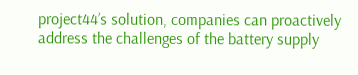project44’s solution, companies can proactively address the challenges of the battery supply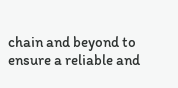chain and beyond to ensure a reliable and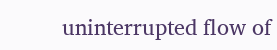uninterrupted flow of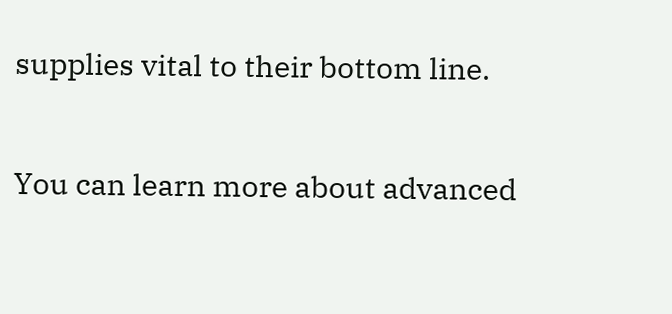supplies vital to their bottom line.

You can learn more about advanced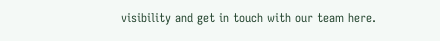visibility and get in touch with our team here.